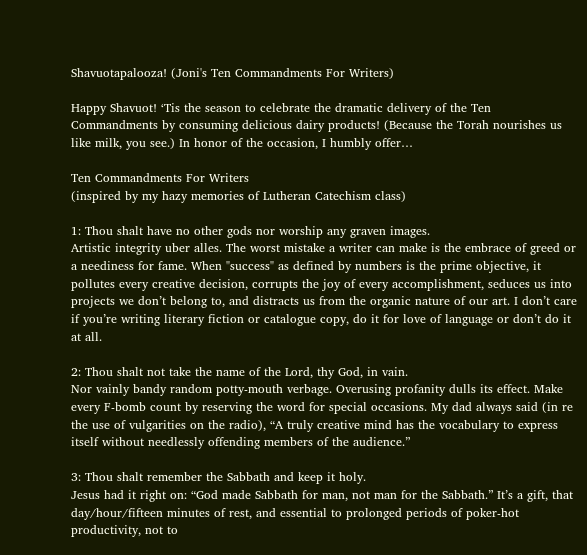Shavuotapalooza! (Joni's Ten Commandments For Writers)

Happy Shavuot! ‘Tis the season to celebrate the dramatic delivery of the Ten Commandments by consuming delicious dairy products! (Because the Torah nourishes us like milk, you see.) In honor of the occasion, I humbly offer…

Ten Commandments For Writers
(inspired by my hazy memories of Lutheran Catechism class)

1: Thou shalt have no other gods nor worship any graven images.
Artistic integrity uber alles. The worst mistake a writer can make is the embrace of greed or a neediness for fame. When "success" as defined by numbers is the prime objective, it pollutes every creative decision, corrupts the joy of every accomplishment, seduces us into projects we don’t belong to, and distracts us from the organic nature of our art. I don’t care if you’re writing literary fiction or catalogue copy, do it for love of language or don’t do it at all.

2: Thou shalt not take the name of the Lord, thy God, in vain.
Nor vainly bandy random potty-mouth verbage. Overusing profanity dulls its effect. Make every F-bomb count by reserving the word for special occasions. My dad always said (in re the use of vulgarities on the radio), “A truly creative mind has the vocabulary to express itself without needlessly offending members of the audience.”

3: Thou shalt remember the Sabbath and keep it holy.
Jesus had it right on: “God made Sabbath for man, not man for the Sabbath.” It’s a gift, that day/hour/fifteen minutes of rest, and essential to prolonged periods of poker-hot productivity, not to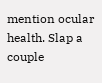mention ocular health. Slap a couple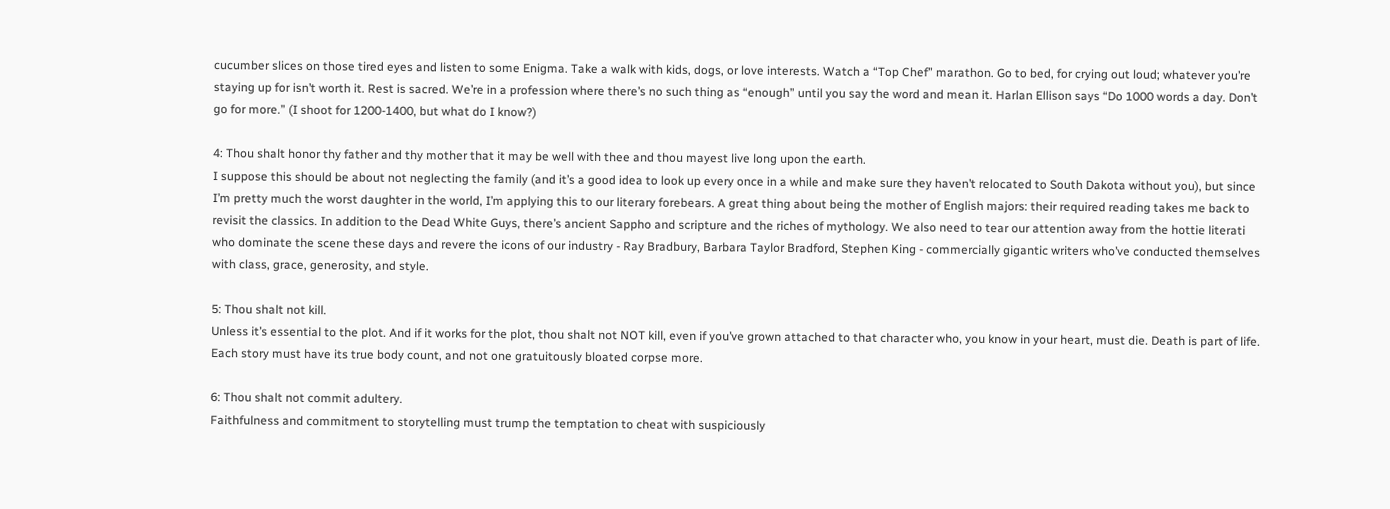cucumber slices on those tired eyes and listen to some Enigma. Take a walk with kids, dogs, or love interests. Watch a “Top Chef” marathon. Go to bed, for crying out loud; whatever you’re staying up for isn’t worth it. Rest is sacred. We’re in a profession where there’s no such thing as “enough” until you say the word and mean it. Harlan Ellison says “Do 1000 words a day. Don’t go for more.” (I shoot for 1200-1400, but what do I know?)

4: Thou shalt honor thy father and thy mother that it may be well with thee and thou mayest live long upon the earth.
I suppose this should be about not neglecting the family (and it’s a good idea to look up every once in a while and make sure they haven’t relocated to South Dakota without you), but since I’m pretty much the worst daughter in the world, I’m applying this to our literary forebears. A great thing about being the mother of English majors: their required reading takes me back to revisit the classics. In addition to the Dead White Guys, there’s ancient Sappho and scripture and the riches of mythology. We also need to tear our attention away from the hottie literati who dominate the scene these days and revere the icons of our industry - Ray Bradbury, Barbara Taylor Bradford, Stephen King - commercially gigantic writers who’ve conducted themselves with class, grace, generosity, and style.

5: Thou shalt not kill.
Unless it’s essential to the plot. And if it works for the plot, thou shalt not NOT kill, even if you’ve grown attached to that character who, you know in your heart, must die. Death is part of life. Each story must have its true body count, and not one gratuitously bloated corpse more.

6: Thou shalt not commit adultery.
Faithfulness and commitment to storytelling must trump the temptation to cheat with suspiciously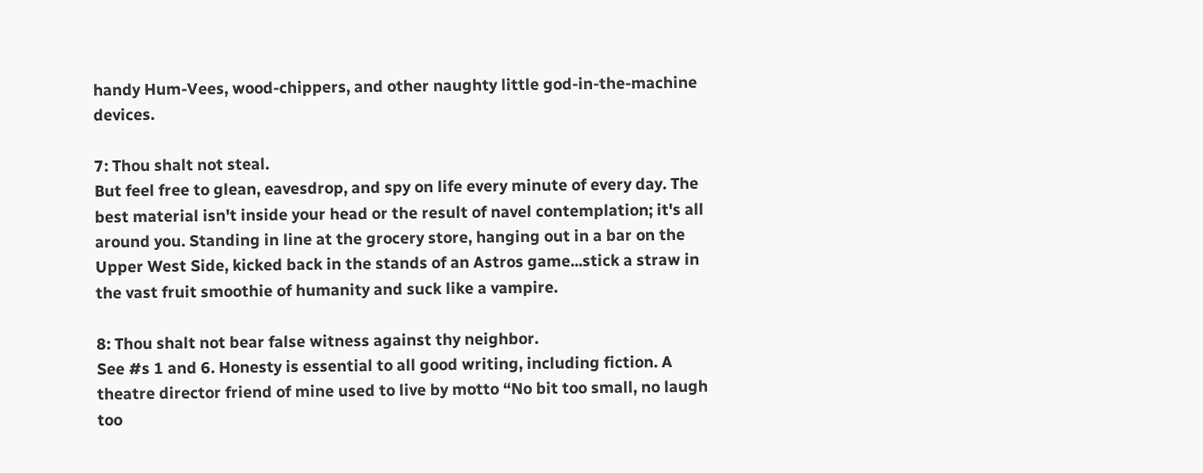handy Hum-Vees, wood-chippers, and other naughty little god-in-the-machine devices.

7: Thou shalt not steal.
But feel free to glean, eavesdrop, and spy on life every minute of every day. The best material isn't inside your head or the result of navel contemplation; it's all around you. Standing in line at the grocery store, hanging out in a bar on the Upper West Side, kicked back in the stands of an Astros game...stick a straw in the vast fruit smoothie of humanity and suck like a vampire.

8: Thou shalt not bear false witness against thy neighbor.
See #s 1 and 6. Honesty is essential to all good writing, including fiction. A theatre director friend of mine used to live by motto “No bit too small, no laugh too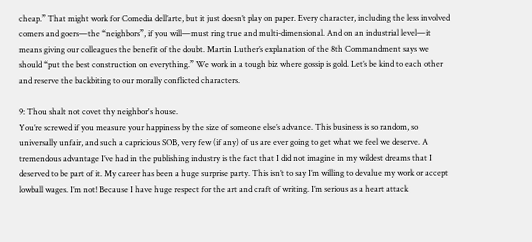cheap.” That might work for Comedia dell’arte, but it just doesn’t play on paper. Every character, including the less involved comers and goers—the “neighbors”, if you will—must ring true and multi-dimensional. And on an industrial level—it means giving our colleagues the benefit of the doubt. Martin Luther’s explanation of the 8th Commandment says we should “put the best construction on everything.” We work in a tough biz where gossip is gold. Let’s be kind to each other and reserve the backbiting to our morally conflicted characters.

9: Thou shalt not covet thy neighbor's house.
You’re screwed if you measure your happiness by the size of someone else’s advance. This business is so random, so universally unfair, and such a capricious SOB, very few (if any) of us are ever going to get what we feel we deserve. A tremendous advantage I’ve had in the publishing industry is the fact that I did not imagine in my wildest dreams that I deserved to be part of it. My career has been a huge surprise party. This isn’t to say I’m willing to devalue my work or accept lowball wages. I’m not! Because I have huge respect for the art and craft of writing. I’m serious as a heart attack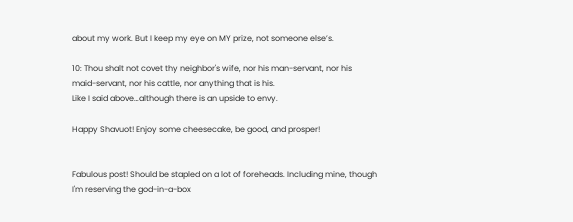about my work. But I keep my eye on MY prize, not someone else’s.

10: Thou shalt not covet thy neighbor's wife, nor his man-servant, nor his maid-servant, nor his cattle, nor anything that is his.
Like I said above…although there is an upside to envy.

Happy Shavuot! Enjoy some cheesecake, be good, and prosper!


Fabulous post! Should be stapled on a lot of foreheads. Including mine, though I'm reserving the god-in-a-box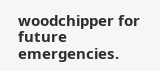woodchipper for future emergencies.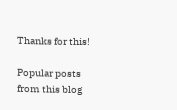Thanks for this!

Popular posts from this blog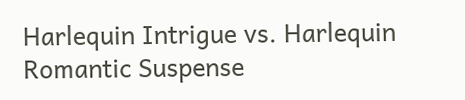Harlequin Intrigue vs. Harlequin Romantic Suspense